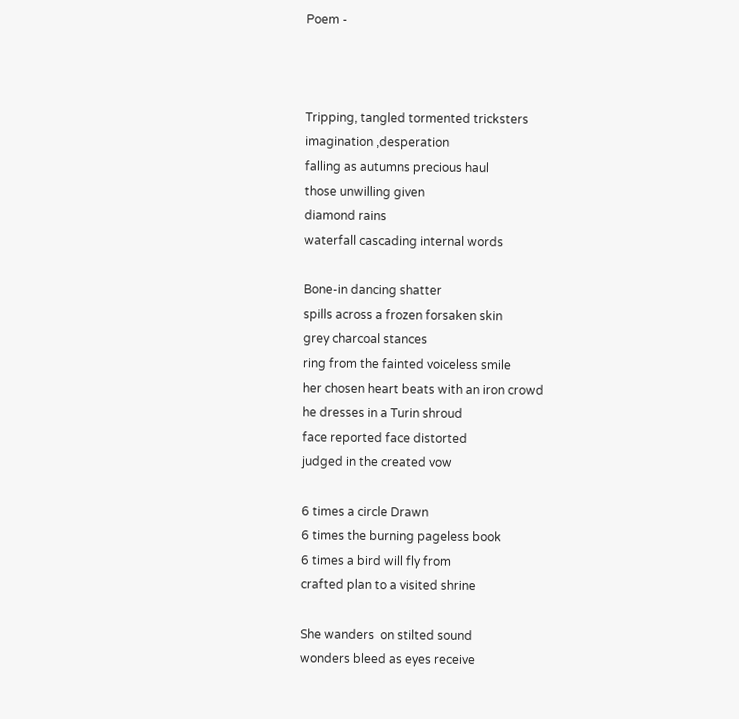Poem -



Tripping, tangled tormented tricksters
imagination ,desperation
falling as autumns precious haul
those unwilling given
diamond rains
waterfall cascading internal words

Bone-in dancing shatter
spills across a frozen forsaken skin
grey charcoal stances
ring from the fainted voiceless smile
her chosen heart beats with an iron crowd
he dresses in a Turin shroud
face reported face distorted
judged in the created vow

6 times a circle Drawn
6 times the burning pageless book
6 times a bird will fly from
crafted plan to a visited shrine

She wanders  on stilted sound
wonders bleed as eyes receive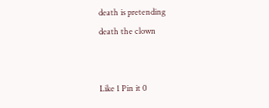death is pretending
death the clown


Like 1 Pin it 0